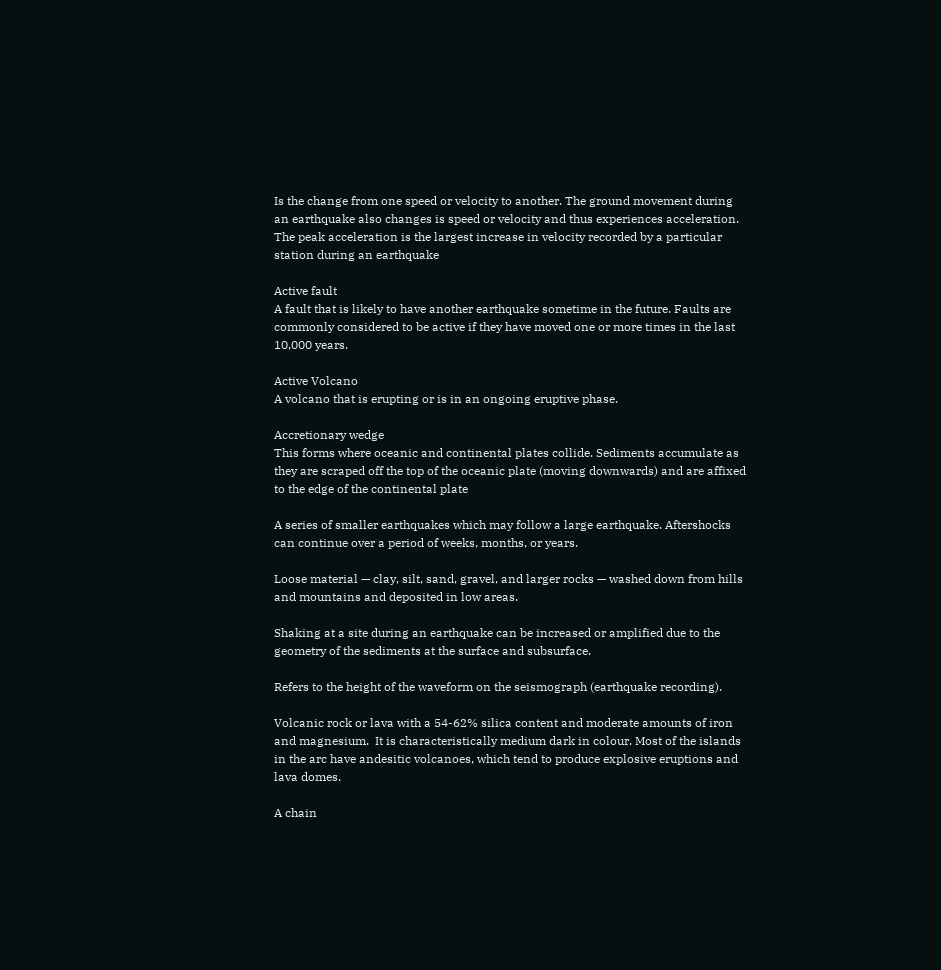Is the change from one speed or velocity to another. The ground movement during an earthquake also changes is speed or velocity and thus experiences acceleration. The peak acceleration is the largest increase in velocity recorded by a particular station during an earthquake

Active fault
A fault that is likely to have another earthquake sometime in the future. Faults are commonly considered to be active if they have moved one or more times in the last 10,000 years.

Active Volcano
A volcano that is erupting or is in an ongoing eruptive phase.

Accretionary wedge
This forms where oceanic and continental plates collide. Sediments accumulate as they are scraped off the top of the oceanic plate (moving downwards) and are affixed to the edge of the continental plate

A series of smaller earthquakes which may follow a large earthquake. Aftershocks can continue over a period of weeks, months, or years.

Loose material — clay, silt, sand, gravel, and larger rocks — washed down from hills and mountains and deposited in low areas.

Shaking at a site during an earthquake can be increased or amplified due to the geometry of the sediments at the surface and subsurface.

Refers to the height of the waveform on the seismograph (earthquake recording).

Volcanic rock or lava with a 54-62% silica content and moderate amounts of iron and magnesium.  It is characteristically medium dark in colour. Most of the islands in the arc have andesitic volcanoes, which tend to produce explosive eruptions and lava domes.

A chain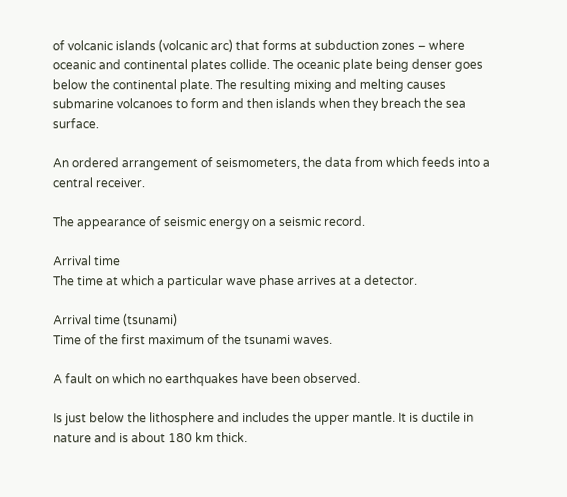of volcanic islands (volcanic arc) that forms at subduction zones – where oceanic and continental plates collide. The oceanic plate being denser goes below the continental plate. The resulting mixing and melting causes submarine volcanoes to form and then islands when they breach the sea surface.

An ordered arrangement of seismometers, the data from which feeds into a central receiver.

The appearance of seismic energy on a seismic record.

Arrival time
The time at which a particular wave phase arrives at a detector.

Arrival time (tsunami)
Time of the first maximum of the tsunami waves.

A fault on which no earthquakes have been observed.

Is just below the lithosphere and includes the upper mantle. It is ductile in nature and is about 180 km thick.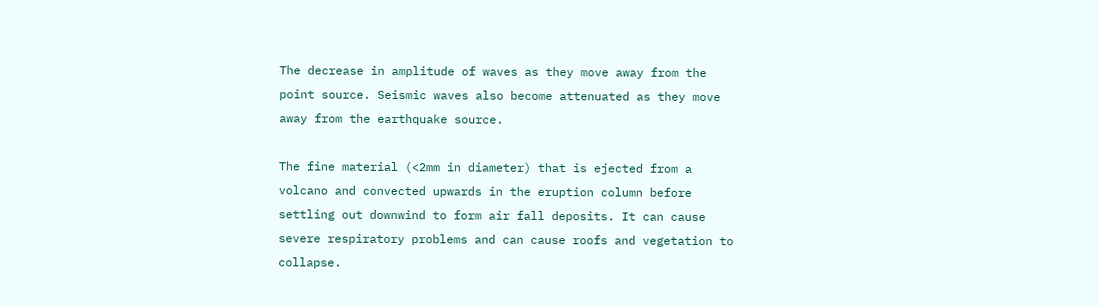The decrease in amplitude of waves as they move away from the point source. Seismic waves also become attenuated as they move away from the earthquake source.

The fine material (<2mm in diameter) that is ejected from a volcano and convected upwards in the eruption column before settling out downwind to form air fall deposits. It can cause severe respiratory problems and can cause roofs and vegetation to collapse.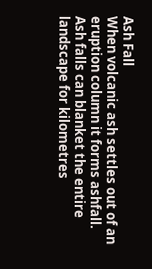Ash Fall
When volcanic ash settles out of an eruption column it forms ashfall. Ash falls can blanket the entire landscape for kilometres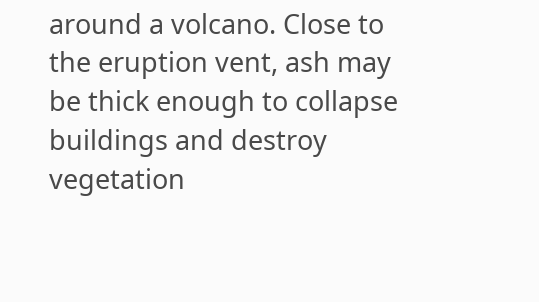around a volcano. Close to the eruption vent, ash may be thick enough to collapse buildings and destroy vegetation